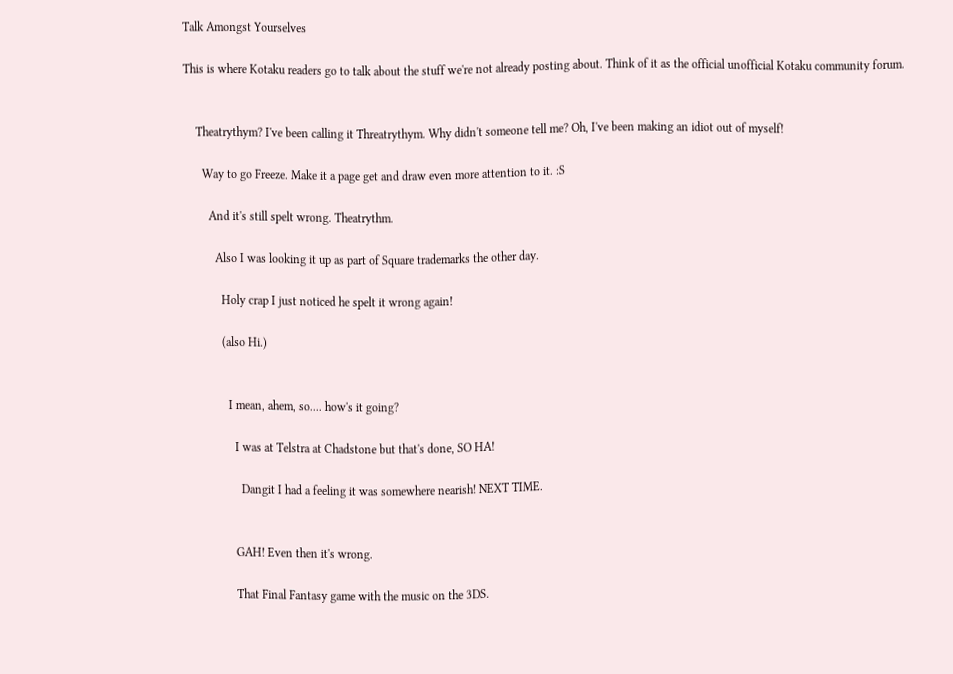Talk Amongst Yourselves

This is where Kotaku readers go to talk about the stuff we're not already posting about. Think of it as the official unofficial Kotaku community forum.


    Theatrythym? I've been calling it Threatrythym. Why didn't someone tell me? Oh, I've been making an idiot out of myself!

      Way to go Freeze. Make it a page get and draw even more attention to it. :S

        And it's still spelt wrong. Theatrythm.

          Also I was looking it up as part of Square trademarks the other day.

            Holy crap I just noticed he spelt it wrong again!

            (also Hi.)


              I mean, ahem, so.... how's it going?

                I was at Telstra at Chadstone but that's done, SO HA!

                  Dangit I had a feeling it was somewhere nearish! NEXT TIME.


                GAH! Even then it's wrong.

                That Final Fantasy game with the music on the 3DS.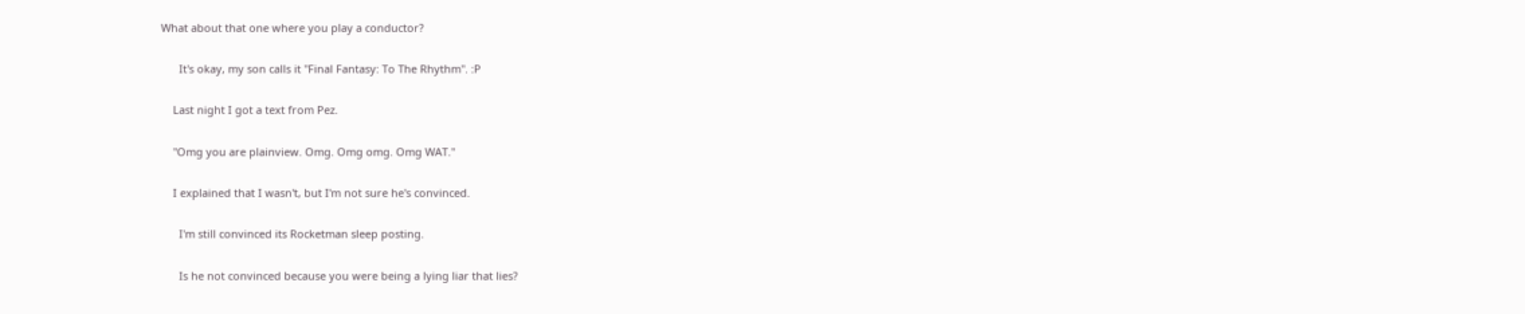What about that one where you play a conductor?

      It's okay, my son calls it "Final Fantasy: To The Rhythm". :P

    Last night I got a text from Pez.

    "Omg you are plainview. Omg. Omg omg. Omg WAT."

    I explained that I wasn't, but I'm not sure he's convinced.

      I'm still convinced its Rocketman sleep posting.

      Is he not convinced because you were being a lying liar that lies?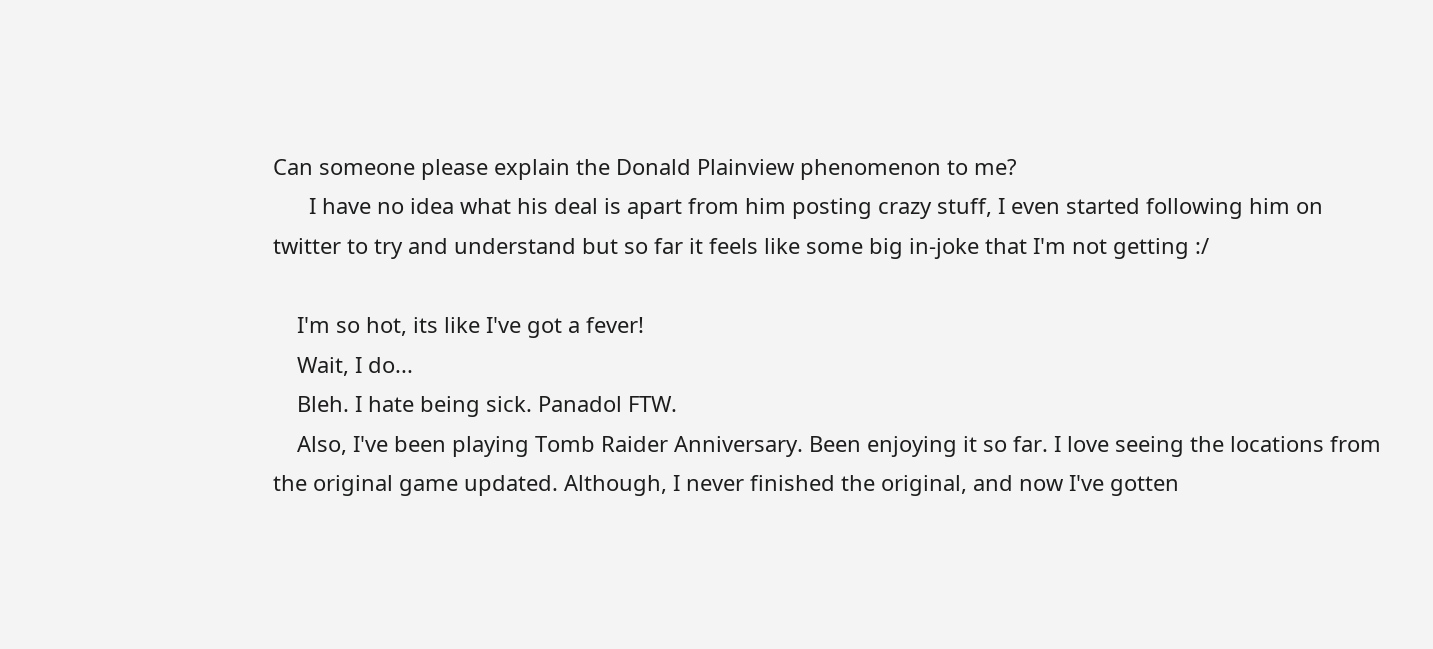Can someone please explain the Donald Plainview phenomenon to me?
      I have no idea what his deal is apart from him posting crazy stuff, I even started following him on twitter to try and understand but so far it feels like some big in-joke that I'm not getting :/

    I'm so hot, its like I've got a fever!
    Wait, I do...
    Bleh. I hate being sick. Panadol FTW.
    Also, I've been playing Tomb Raider Anniversary. Been enjoying it so far. I love seeing the locations from the original game updated. Although, I never finished the original, and now I've gotten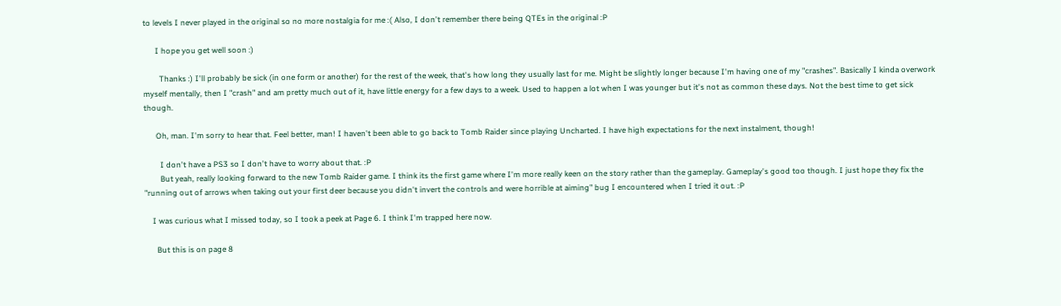to levels I never played in the original so no more nostalgia for me :( Also, I don't remember there being QTEs in the original :P

      I hope you get well soon :)

        Thanks :) I'll probably be sick (in one form or another) for the rest of the week, that's how long they usually last for me. Might be slightly longer because I'm having one of my "crashes". Basically I kinda overwork myself mentally, then I "crash" and am pretty much out of it, have little energy for a few days to a week. Used to happen a lot when I was younger but it's not as common these days. Not the best time to get sick though.

      Oh, man. I'm sorry to hear that. Feel better, man! I haven't been able to go back to Tomb Raider since playing Uncharted. I have high expectations for the next instalment, though!

        I don't have a PS3 so I don't have to worry about that. :P
        But yeah, really looking forward to the new Tomb Raider game. I think its the first game where I'm more really keen on the story rather than the gameplay. Gameplay's good too though. I just hope they fix the "running out of arrows when taking out your first deer because you didn't invert the controls and were horrible at aiming" bug I encountered when I tried it out. :P

    I was curious what I missed today, so I took a peek at Page 6. I think I'm trapped here now.

      But this is on page 8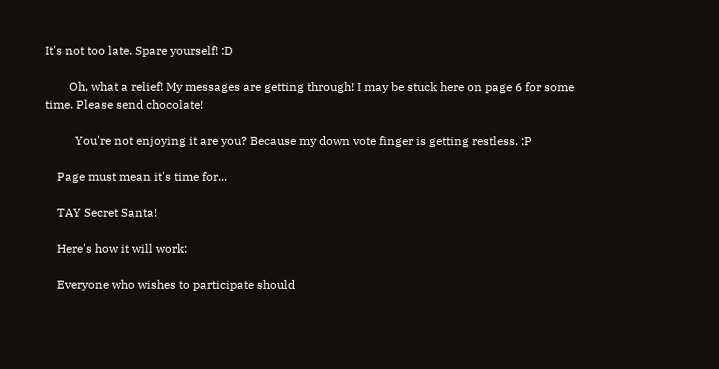It's not too late. Spare yourself! :D

        Oh, what a relief! My messages are getting through! I may be stuck here on page 6 for some time. Please send chocolate!

          You're not enjoying it are you? Because my down vote finger is getting restless. :P

    Page must mean it's time for...

    TAY Secret Santa!

    Here's how it will work:

    Everyone who wishes to participate should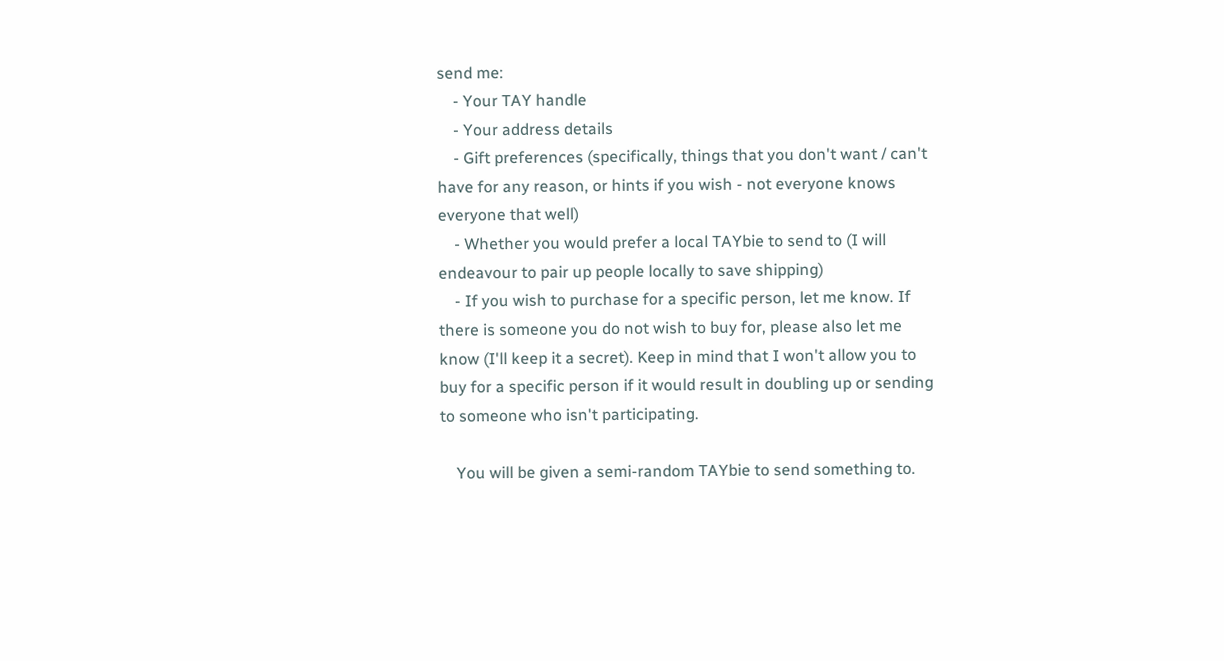send me:
    - Your TAY handle
    - Your address details
    - Gift preferences (specifically, things that you don't want / can't have for any reason, or hints if you wish - not everyone knows everyone that well)
    - Whether you would prefer a local TAYbie to send to (I will endeavour to pair up people locally to save shipping)
    - If you wish to purchase for a specific person, let me know. If there is someone you do not wish to buy for, please also let me know (I'll keep it a secret). Keep in mind that I won't allow you to buy for a specific person if it would result in doubling up or sending to someone who isn't participating.

    You will be given a semi-random TAYbie to send something to.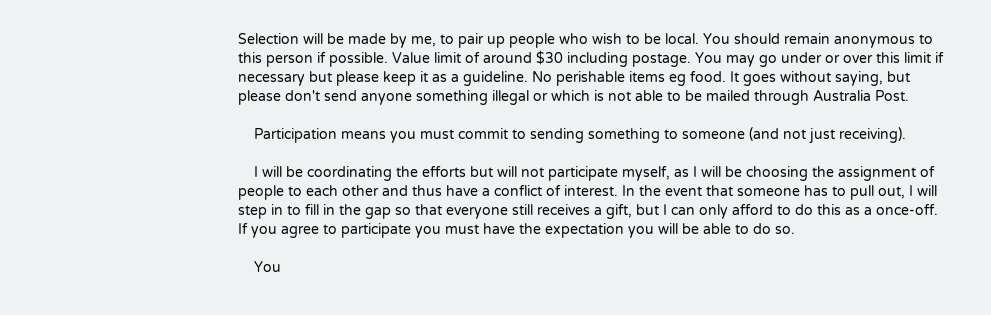Selection will be made by me, to pair up people who wish to be local. You should remain anonymous to this person if possible. Value limit of around $30 including postage. You may go under or over this limit if necessary but please keep it as a guideline. No perishable items eg food. It goes without saying, but please don't send anyone something illegal or which is not able to be mailed through Australia Post.

    Participation means you must commit to sending something to someone (and not just receiving).

    I will be coordinating the efforts but will not participate myself, as I will be choosing the assignment of people to each other and thus have a conflict of interest. In the event that someone has to pull out, I will step in to fill in the gap so that everyone still receives a gift, but I can only afford to do this as a once-off. If you agree to participate you must have the expectation you will be able to do so.

    You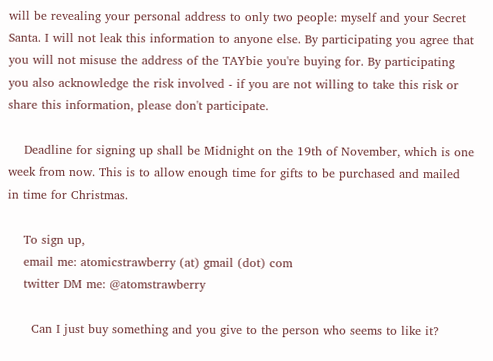will be revealing your personal address to only two people: myself and your Secret Santa. I will not leak this information to anyone else. By participating you agree that you will not misuse the address of the TAYbie you're buying for. By participating you also acknowledge the risk involved - if you are not willing to take this risk or share this information, please don't participate.

    Deadline for signing up shall be Midnight on the 19th of November, which is one week from now. This is to allow enough time for gifts to be purchased and mailed in time for Christmas.

    To sign up,
    email me: atomicstrawberry (at) gmail (dot) com
    twitter DM me: @atomstrawberry

      Can I just buy something and you give to the person who seems to like it?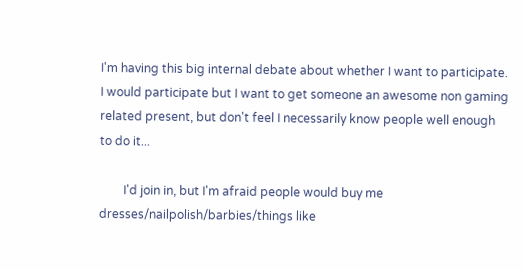I'm having this big internal debate about whether I want to participate. I would participate but I want to get someone an awesome non gaming related present, but don't feel I necessarily know people well enough to do it...

        I'd join in, but I'm afraid people would buy me dresses/nailpolish/barbies/things like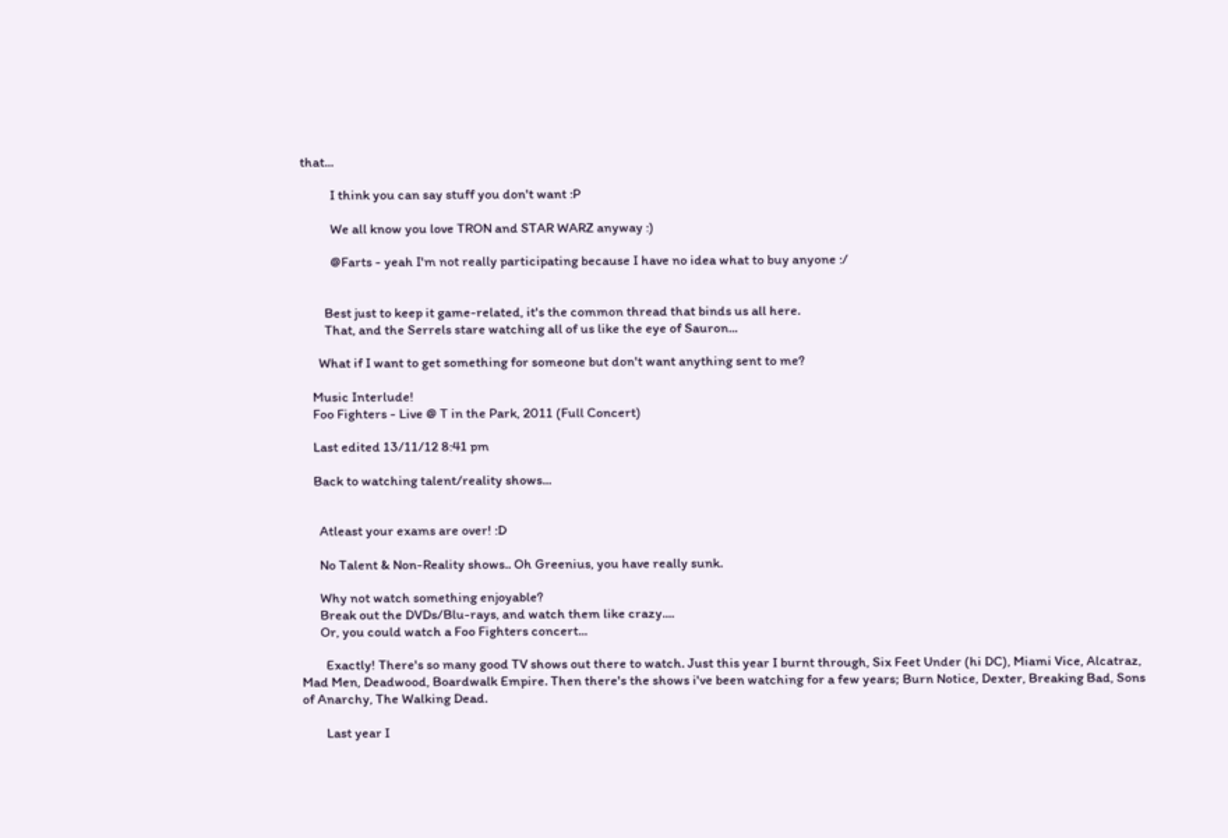that...

          I think you can say stuff you don't want :P

          We all know you love TRON and STAR WARZ anyway :)

          @Farts - yeah I'm not really participating because I have no idea what to buy anyone :/


        Best just to keep it game-related, it's the common thread that binds us all here.
        That, and the Serrels stare watching all of us like the eye of Sauron...

      What if I want to get something for someone but don't want anything sent to me?

    Music Interlude!
    Foo Fighters - Live @ T in the Park, 2011 (Full Concert)

    Last edited 13/11/12 8:41 pm

    Back to watching talent/reality shows...


      Atleast your exams are over! :D

      No Talent & Non-Reality shows.. Oh Greenius, you have really sunk.

      Why not watch something enjoyable?
      Break out the DVDs/Blu-rays, and watch them like crazy....
      Or, you could watch a Foo Fighters concert...

        Exactly! There's so many good TV shows out there to watch. Just this year I burnt through, Six Feet Under (hi DC), Miami Vice, Alcatraz, Mad Men, Deadwood, Boardwalk Empire. Then there's the shows i've been watching for a few years; Burn Notice, Dexter, Breaking Bad, Sons of Anarchy, The Walking Dead.

        Last year I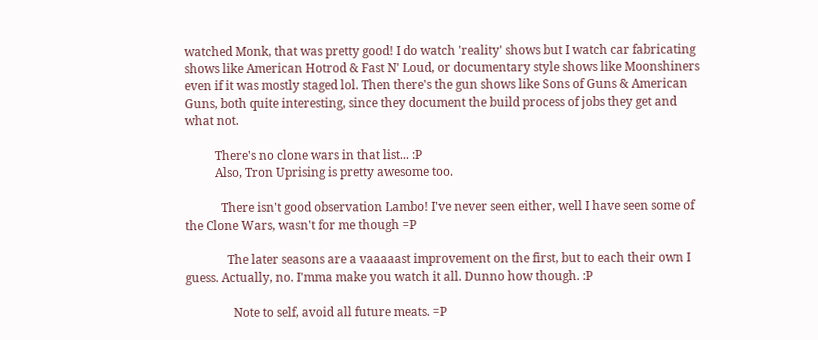watched Monk, that was pretty good! I do watch 'reality' shows but I watch car fabricating shows like American Hotrod & Fast N' Loud, or documentary style shows like Moonshiners even if it was mostly staged lol. Then there's the gun shows like Sons of Guns & American Guns, both quite interesting, since they document the build process of jobs they get and what not.

          There's no clone wars in that list... :P
          Also, Tron Uprising is pretty awesome too.

            There isn't good observation Lambo! I've never seen either, well I have seen some of the Clone Wars, wasn't for me though =P

              The later seasons are a vaaaaast improvement on the first, but to each their own I guess. Actually, no. I'mma make you watch it all. Dunno how though. :P

                Note to self, avoid all future meats. =P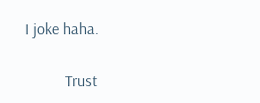I joke haha.

          Trust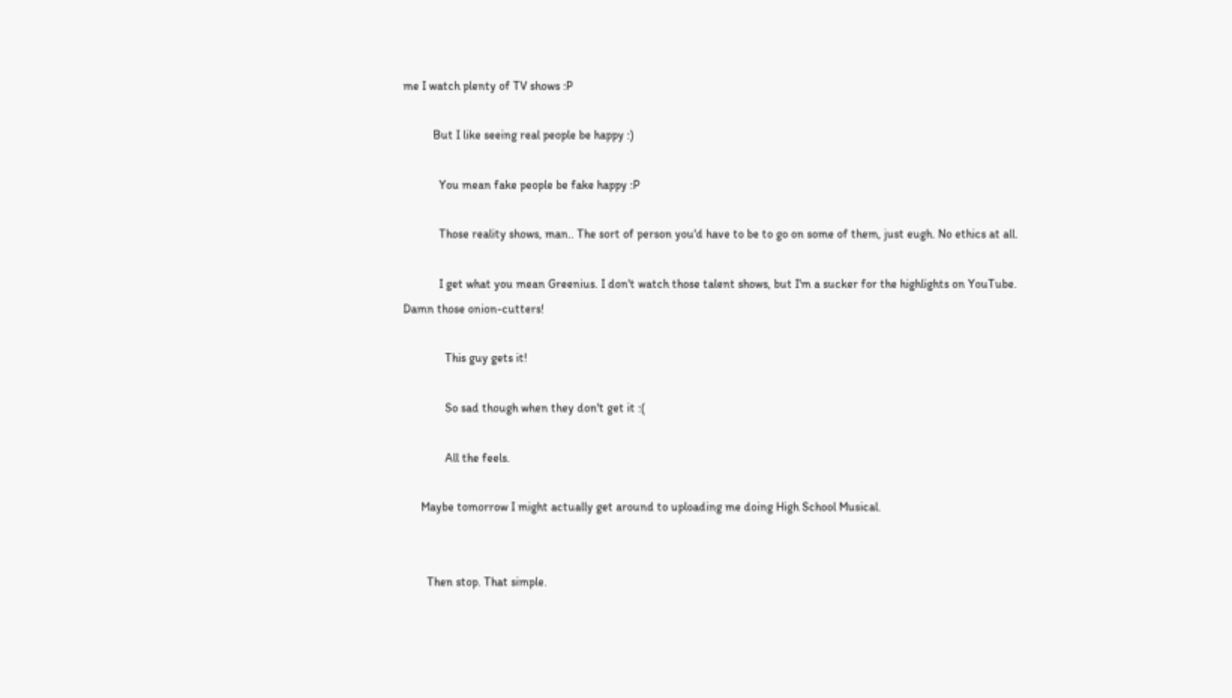me I watch plenty of TV shows :P

          But I like seeing real people be happy :)

            You mean fake people be fake happy :P

            Those reality shows, man.. The sort of person you'd have to be to go on some of them, just eugh. No ethics at all.

            I get what you mean Greenius. I don't watch those talent shows, but I'm a sucker for the highlights on YouTube. Damn those onion-cutters!

              This guy gets it!

              So sad though when they don't get it :(

              All the feels.

      Maybe tomorrow I might actually get around to uploading me doing High School Musical.


        Then stop. That simple.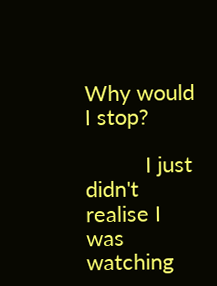Why would I stop?

          I just didn't realise I was watching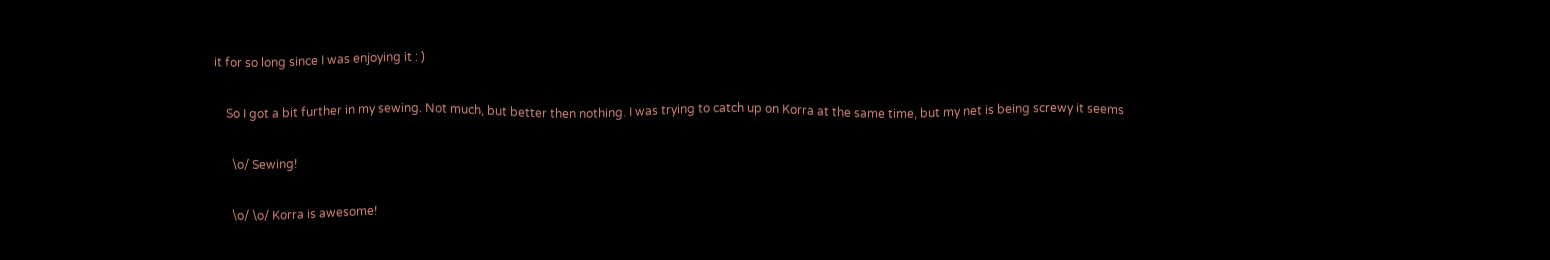it for so long since I was enjoying it : )

    So I got a bit further in my sewing. Not much, but better then nothing. I was trying to catch up on Korra at the same time, but my net is being screwy it seems

      \o/ Sewing!

      \o/ \o/ Korra is awesome!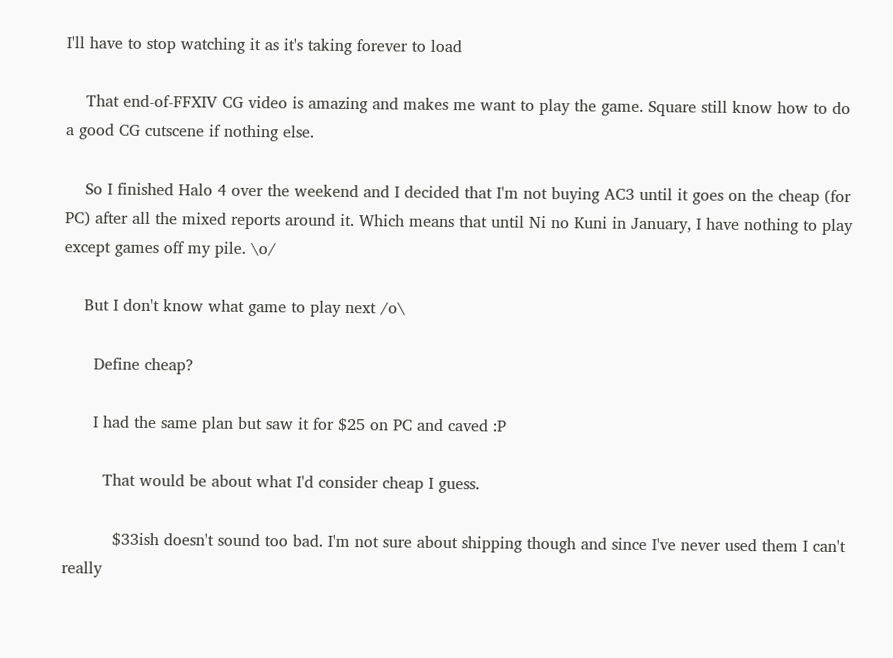I'll have to stop watching it as it's taking forever to load

    That end-of-FFXIV CG video is amazing and makes me want to play the game. Square still know how to do a good CG cutscene if nothing else.

    So I finished Halo 4 over the weekend and I decided that I'm not buying AC3 until it goes on the cheap (for PC) after all the mixed reports around it. Which means that until Ni no Kuni in January, I have nothing to play except games off my pile. \o/

    But I don't know what game to play next /o\

      Define cheap?

      I had the same plan but saw it for $25 on PC and caved :P

        That would be about what I'd consider cheap I guess.

          $33ish doesn't sound too bad. I'm not sure about shipping though and since I've never used them I can't really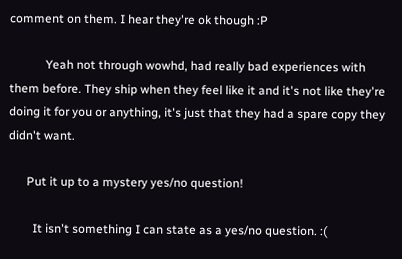comment on them. I hear they're ok though :P

            Yeah not through wowhd, had really bad experiences with them before. They ship when they feel like it and it's not like they're doing it for you or anything, it's just that they had a spare copy they didn't want.

      Put it up to a mystery yes/no question!

        It isn't something I can state as a yes/no question. :(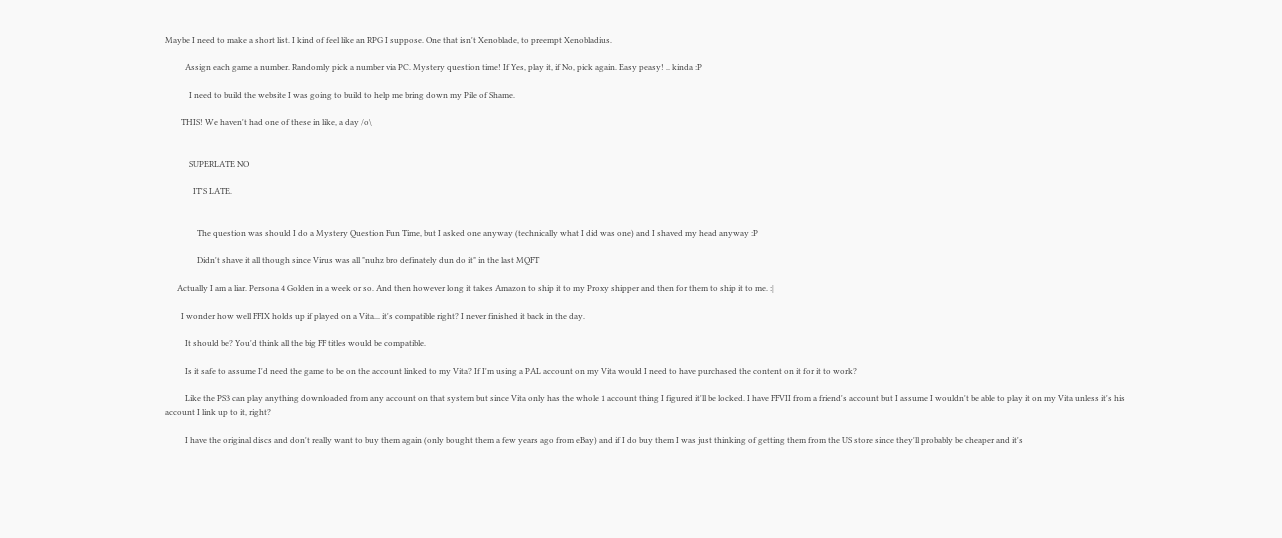Maybe I need to make a short list. I kind of feel like an RPG I suppose. One that isn't Xenoblade, to preempt Xenobladius.

          Assign each game a number. Randomly pick a number via PC. Mystery question time! If Yes, play it, if No, pick again. Easy peasy! .. kinda :P

            I need to build the website I was going to build to help me bring down my Pile of Shame.

        THIS! We haven't had one of these in like, a day /o\


            SUPERLATE NO

              IT'S LATE.


                The question was should I do a Mystery Question Fun Time, but I asked one anyway (technically what I did was one) and I shaved my head anyway :P

                Didn't shave it all though since Virus was all "nuhz bro definately dun do it" in the last MQFT

      Actually I am a liar. Persona 4 Golden in a week or so. And then however long it takes Amazon to ship it to my Proxy shipper and then for them to ship it to me. :|

        I wonder how well FFIX holds up if played on a Vita... it's compatible right? I never finished it back in the day.

          It should be? You'd think all the big FF titles would be compatible.

          Is it safe to assume I'd need the game to be on the account linked to my Vita? If I'm using a PAL account on my Vita would I need to have purchased the content on it for it to work?

          Like the PS3 can play anything downloaded from any account on that system but since Vita only has the whole 1 account thing I figured it'll be locked. I have FFVII from a friend's account but I assume I wouldn't be able to play it on my Vita unless it's his account I link up to it, right?

          I have the original discs and don't really want to buy them again (only bought them a few years ago from eBay) and if I do buy them I was just thinking of getting them from the US store since they'll probably be cheaper and it's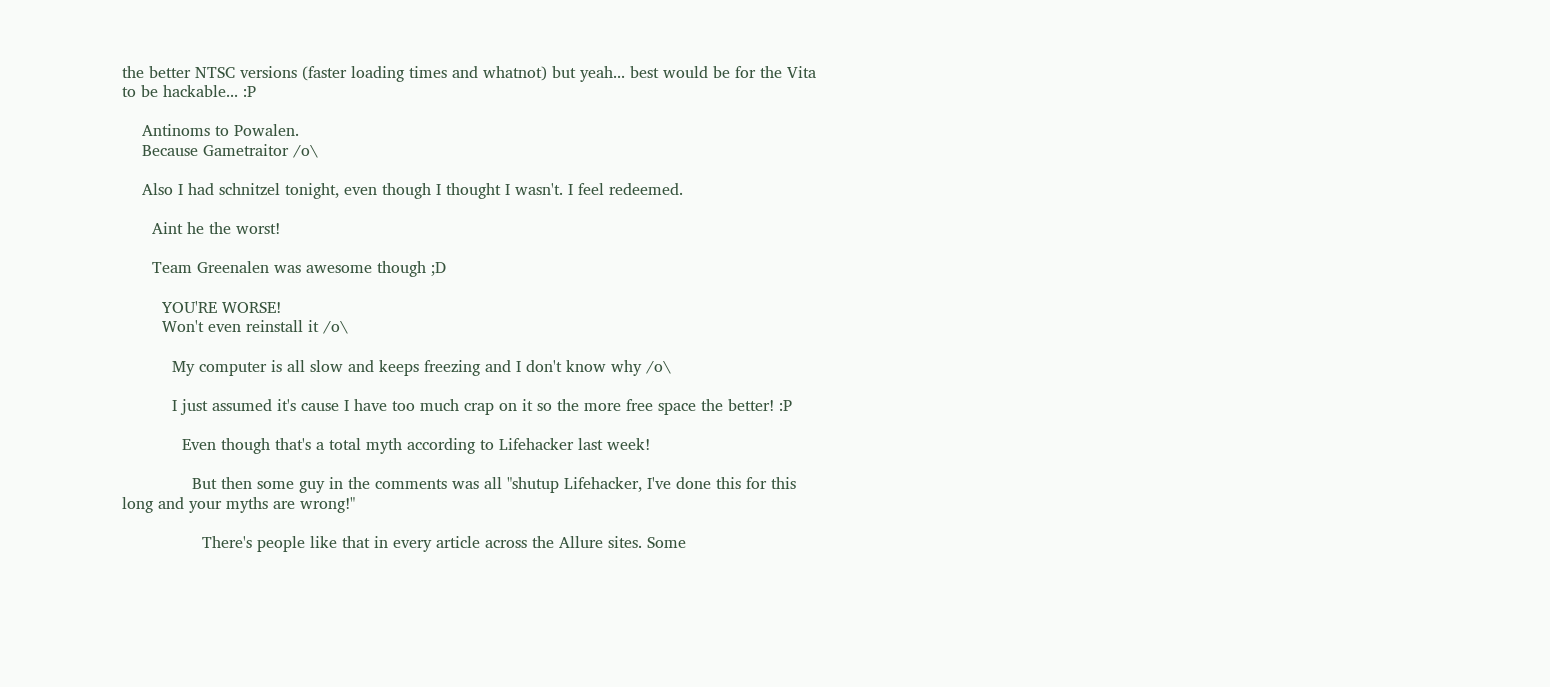the better NTSC versions (faster loading times and whatnot) but yeah... best would be for the Vita to be hackable... :P

    Antinoms to Powalen.
    Because Gametraitor /o\

    Also I had schnitzel tonight, even though I thought I wasn't. I feel redeemed.

      Aint he the worst!

      Team Greenalen was awesome though ;D

        YOU'RE WORSE!
        Won't even reinstall it /o\

          My computer is all slow and keeps freezing and I don't know why /o\

          I just assumed it's cause I have too much crap on it so the more free space the better! :P

            Even though that's a total myth according to Lifehacker last week!

              But then some guy in the comments was all "shutup Lifehacker, I've done this for this long and your myths are wrong!"

                There's people like that in every article across the Allure sites. Some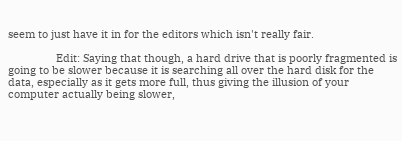seem to just have it in for the editors which isn't really fair.

                Edit: Saying that though, a hard drive that is poorly fragmented is going to be slower because it is searching all over the hard disk for the data, especially as it gets more full, thus giving the illusion of your computer actually being slower,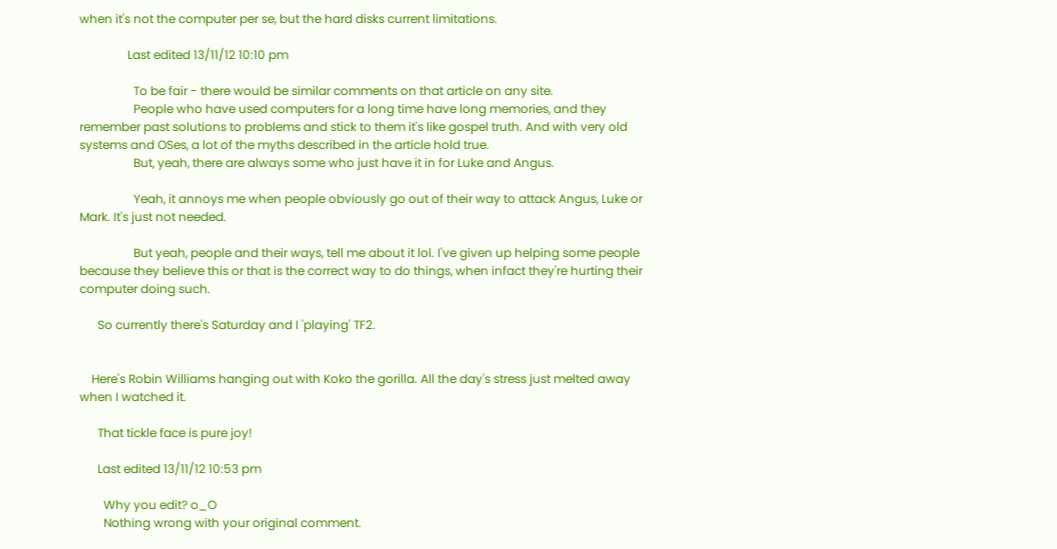when it's not the computer per se, but the hard disks current limitations.

                Last edited 13/11/12 10:10 pm

                  To be fair - there would be similar comments on that article on any site.
                  People who have used computers for a long time have long memories, and they remember past solutions to problems and stick to them it's like gospel truth. And with very old systems and OSes, a lot of the myths described in the article hold true.
                  But, yeah, there are always some who just have it in for Luke and Angus.

                  Yeah, it annoys me when people obviously go out of their way to attack Angus, Luke or Mark. It's just not needed.

                  But yeah, people and their ways, tell me about it lol. I've given up helping some people because they believe this or that is the correct way to do things, when infact they're hurting their computer doing such.

      So currently there's Saturday and I 'playing' TF2.


    Here's Robin Williams hanging out with Koko the gorilla. All the day's stress just melted away when I watched it.

      That tickle face is pure joy!

      Last edited 13/11/12 10:53 pm

        Why you edit? o_O
        Nothing wrong with your original comment.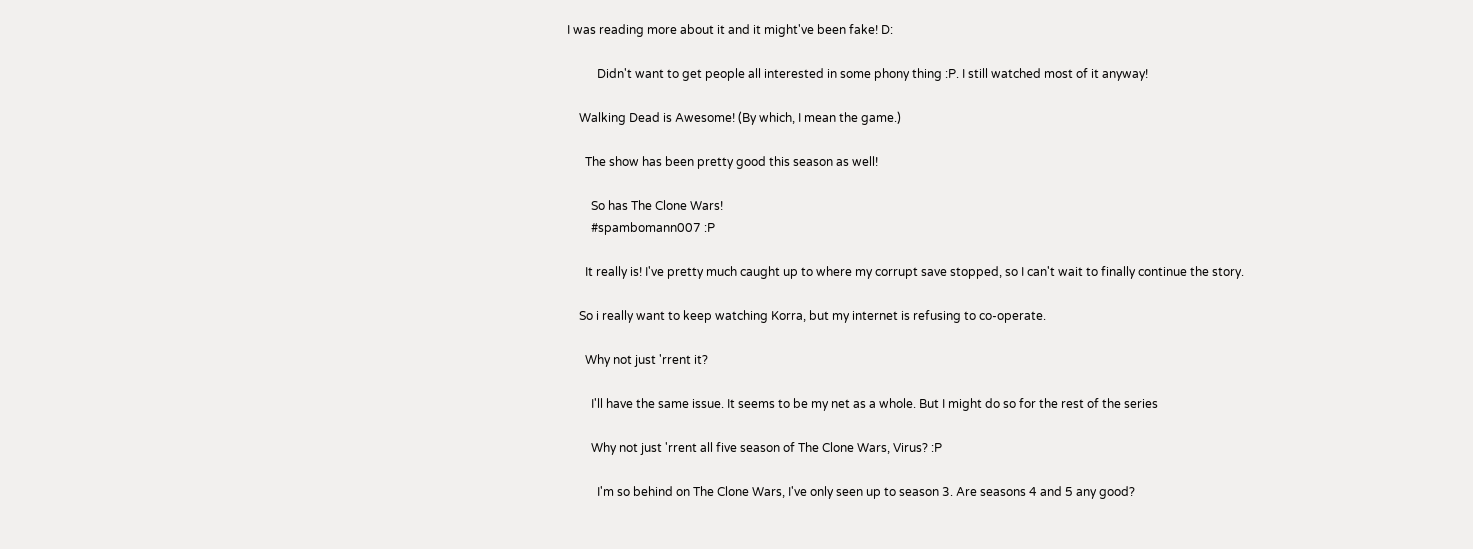I was reading more about it and it might've been fake! D:

          Didn't want to get people all interested in some phony thing :P. I still watched most of it anyway!

    Walking Dead is Awesome! (By which, I mean the game.)

      The show has been pretty good this season as well!

        So has The Clone Wars!
        #spambomann007 :P

      It really is! I've pretty much caught up to where my corrupt save stopped, so I can't wait to finally continue the story.

    So i really want to keep watching Korra, but my internet is refusing to co-operate.

      Why not just 'rrent it?

        I'll have the same issue. It seems to be my net as a whole. But I might do so for the rest of the series

        Why not just 'rrent all five season of The Clone Wars, Virus? :P

          I'm so behind on The Clone Wars, I've only seen up to season 3. Are seasons 4 and 5 any good?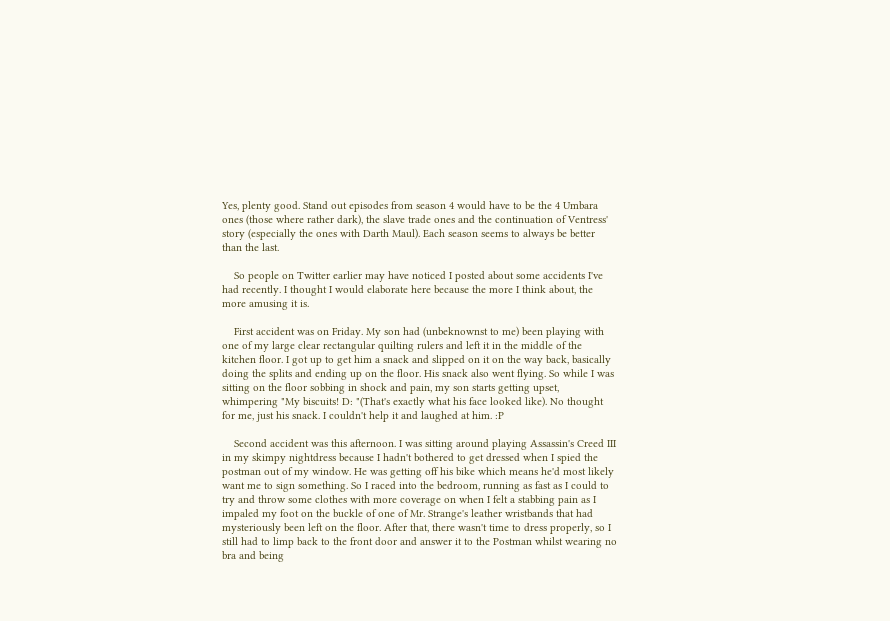Yes, plenty good. Stand out episodes from season 4 would have to be the 4 Umbara ones (those where rather dark), the slave trade ones and the continuation of Ventress' story (especially the ones with Darth Maul). Each season seems to always be better than the last.

    So people on Twitter earlier may have noticed I posted about some accidents I've had recently. I thought I would elaborate here because the more I think about, the more amusing it is.

    First accident was on Friday. My son had (unbeknownst to me) been playing with one of my large clear rectangular quilting rulers and left it in the middle of the kitchen floor. I got up to get him a snack and slipped on it on the way back, basically doing the splits and ending up on the floor. His snack also went flying. So while I was sitting on the floor sobbing in shock and pain, my son starts getting upset, whimpering "My biscuits! D: "(That's exactly what his face looked like). No thought for me, just his snack. I couldn't help it and laughed at him. :P

    Second accident was this afternoon. I was sitting around playing Assassin's Creed III in my skimpy nightdress because I hadn't bothered to get dressed when I spied the postman out of my window. He was getting off his bike which means he'd most likely want me to sign something. So I raced into the bedroom, running as fast as I could to try and throw some clothes with more coverage on when I felt a stabbing pain as I impaled my foot on the buckle of one of Mr. Strange's leather wristbands that had mysteriously been left on the floor. After that, there wasn't time to dress properly, so I still had to limp back to the front door and answer it to the Postman whilst wearing no bra and being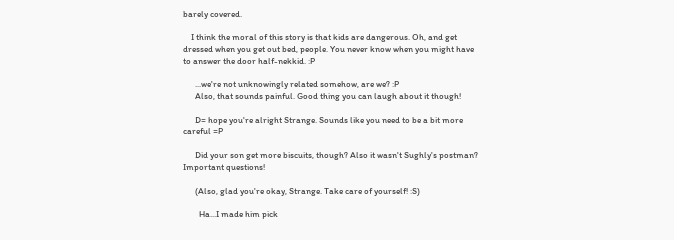barely covered.

    I think the moral of this story is that kids are dangerous. Oh, and get dressed when you get out bed, people. You never know when you might have to answer the door half-nekkid. :P

      ...we're not unknowingly related somehow, are we? :P
      Also, that sounds painful. Good thing you can laugh about it though!

      D= hope you're alright Strange. Sounds like you need to be a bit more careful =P

      Did your son get more biscuits, though? Also it wasn't Sughly's postman? Important questions!

      (Also, glad you're okay, Strange. Take care of yourself! :S)

        Ha...I made him pick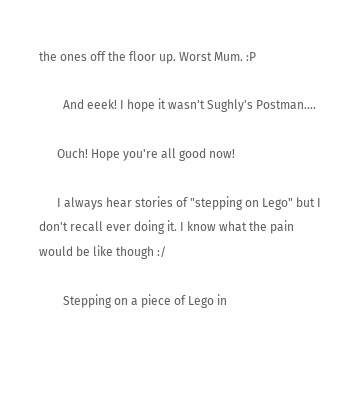the ones off the floor up. Worst Mum. :P

        And eeek! I hope it wasn't Sughly's Postman....

      Ouch! Hope you're all good now!

      I always hear stories of "stepping on Lego" but I don't recall ever doing it. I know what the pain would be like though :/

        Stepping on a piece of Lego in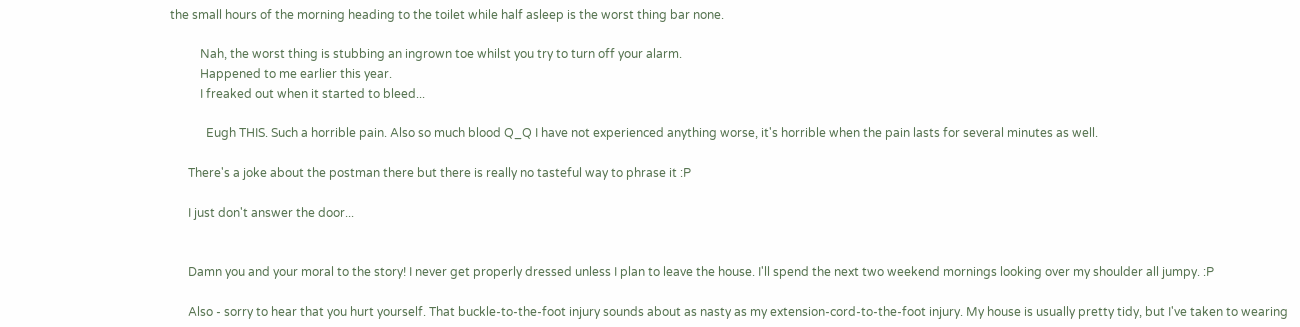the small hours of the morning heading to the toilet while half asleep is the worst thing bar none.

          Nah, the worst thing is stubbing an ingrown toe whilst you try to turn off your alarm.
          Happened to me earlier this year.
          I freaked out when it started to bleed...

            Eugh THIS. Such a horrible pain. Also so much blood Q_Q I have not experienced anything worse, it's horrible when the pain lasts for several minutes as well.

      There's a joke about the postman there but there is really no tasteful way to phrase it :P

      I just don't answer the door...


      Damn you and your moral to the story! I never get properly dressed unless I plan to leave the house. I'll spend the next two weekend mornings looking over my shoulder all jumpy. :P

      Also - sorry to hear that you hurt yourself. That buckle-to-the-foot injury sounds about as nasty as my extension-cord-to-the-foot injury. My house is usually pretty tidy, but I've taken to wearing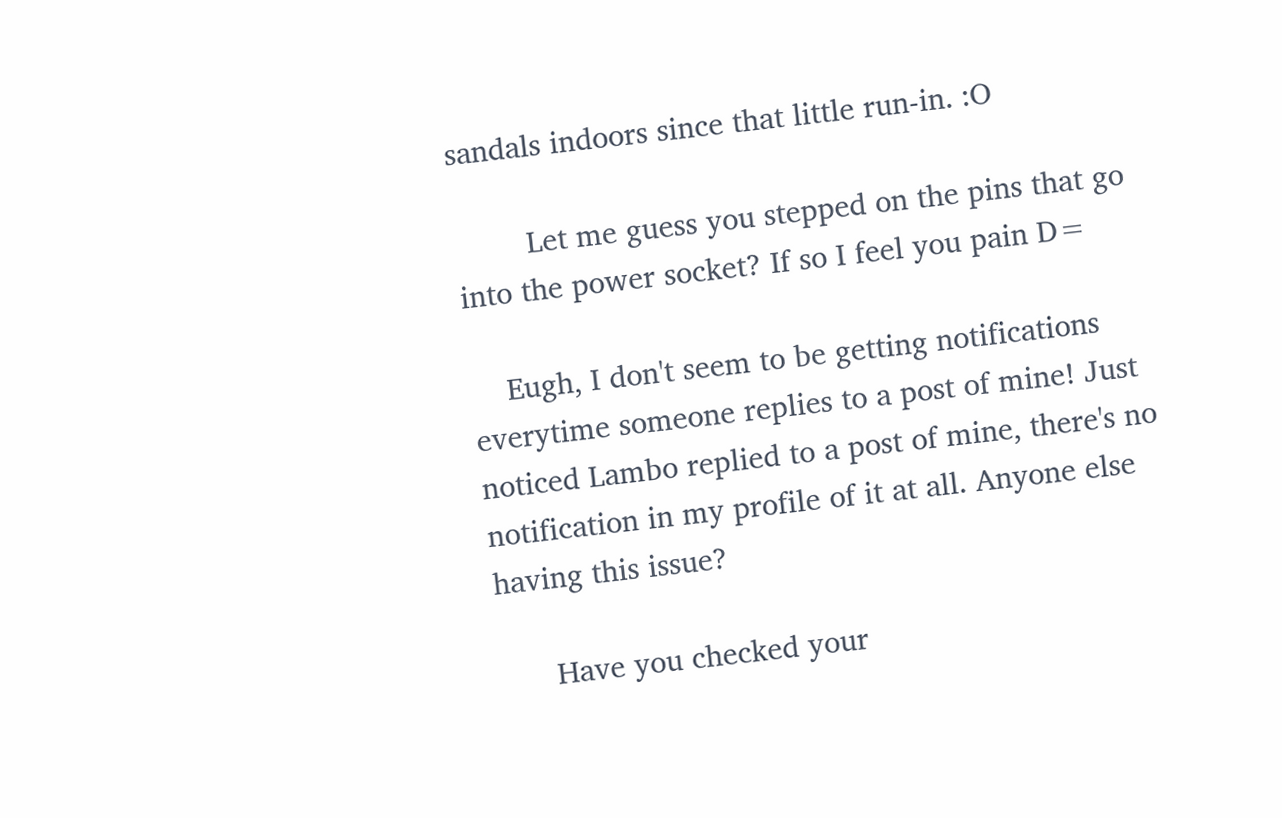sandals indoors since that little run-in. :O

        Let me guess you stepped on the pins that go into the power socket? If so I feel you pain D=

    Eugh, I don't seem to be getting notifications everytime someone replies to a post of mine! Just noticed Lambo replied to a post of mine, there's no notification in my profile of it at all. Anyone else having this issue?

      Have you checked your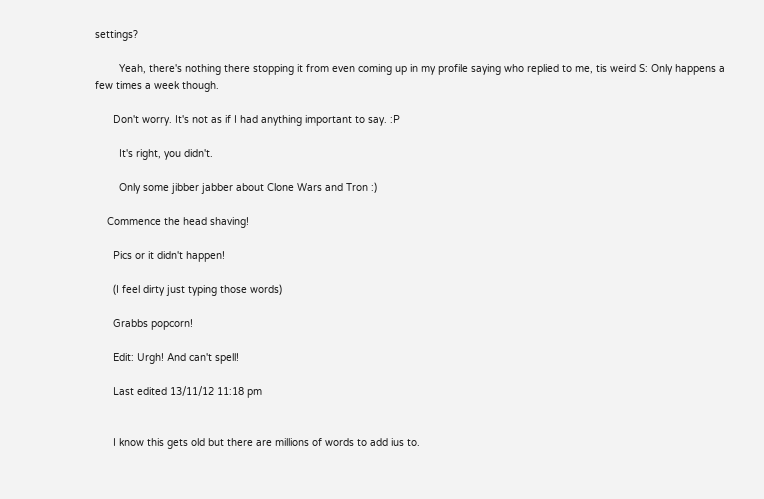settings?

        Yeah, there's nothing there stopping it from even coming up in my profile saying who replied to me, tis weird S: Only happens a few times a week though.

      Don't worry. It's not as if I had anything important to say. :P

        It's right, you didn't.

        Only some jibber jabber about Clone Wars and Tron :)

    Commence the head shaving!

      Pics or it didn't happen!

      (I feel dirty just typing those words)

      Grabbs popcorn!

      Edit: Urgh! And can't spell!

      Last edited 13/11/12 11:18 pm


      I know this gets old but there are millions of words to add ius to.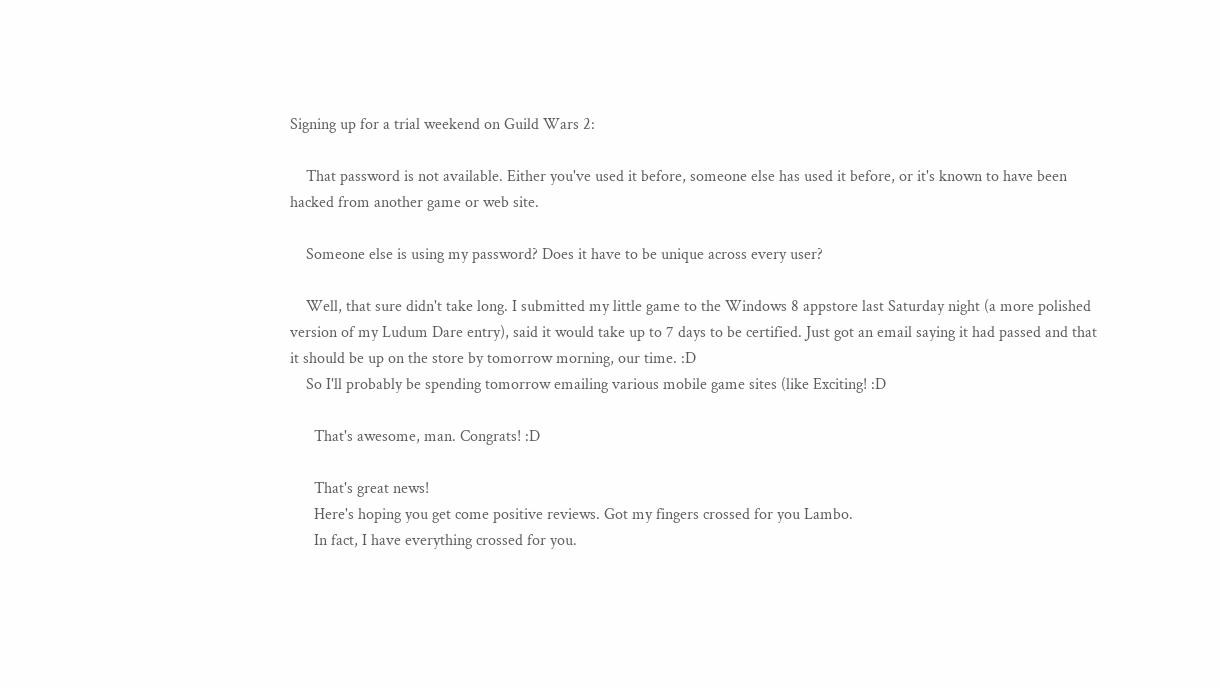Signing up for a trial weekend on Guild Wars 2:

    That password is not available. Either you've used it before, someone else has used it before, or it's known to have been hacked from another game or web site.

    Someone else is using my password? Does it have to be unique across every user?

    Well, that sure didn't take long. I submitted my little game to the Windows 8 appstore last Saturday night (a more polished version of my Ludum Dare entry), said it would take up to 7 days to be certified. Just got an email saying it had passed and that it should be up on the store by tomorrow morning, our time. :D
    So I'll probably be spending tomorrow emailing various mobile game sites (like Exciting! :D

      That's awesome, man. Congrats! :D

      That's great news!
      Here's hoping you get come positive reviews. Got my fingers crossed for you Lambo.
      In fact, I have everything crossed for you.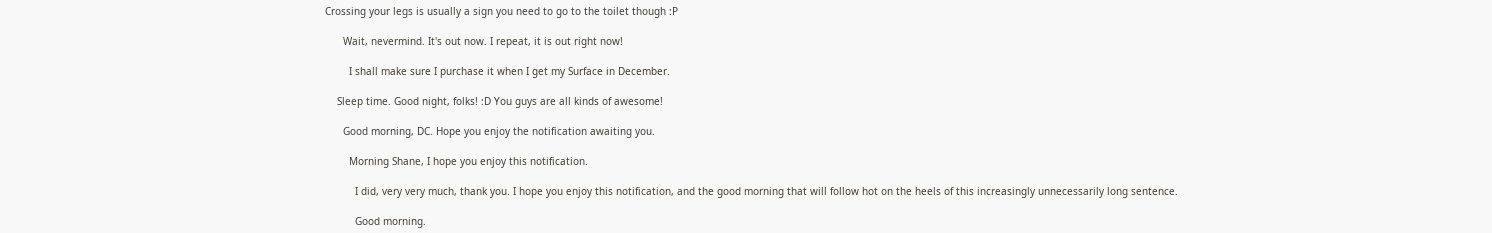Crossing your legs is usually a sign you need to go to the toilet though :P

      Wait, nevermind. It's out now. I repeat, it is out right now!

        I shall make sure I purchase it when I get my Surface in December.

    Sleep time. Good night, folks! :D You guys are all kinds of awesome!

      Good morning, DC. Hope you enjoy the notification awaiting you.

        Morning Shane, I hope you enjoy this notification.

          I did, very very much, thank you. I hope you enjoy this notification, and the good morning that will follow hot on the heels of this increasingly unnecessarily long sentence.

          Good morning.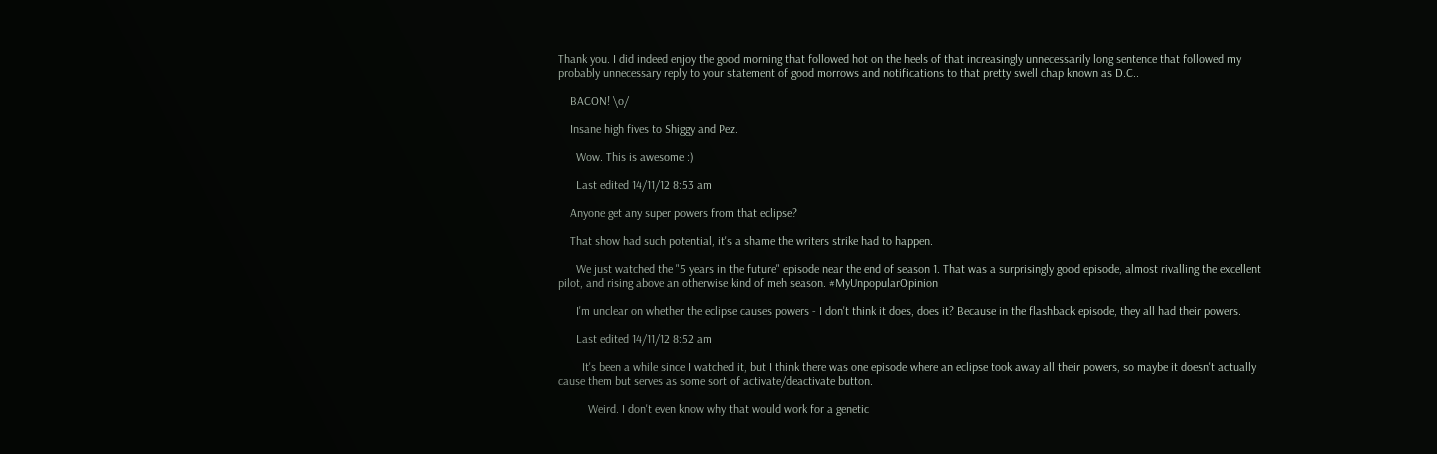Thank you. I did indeed enjoy the good morning that followed hot on the heels of that increasingly unnecessarily long sentence that followed my probably unnecessary reply to your statement of good morrows and notifications to that pretty swell chap known as D.C..

    BACON! \o/

    Insane high fives to Shiggy and Pez.

      Wow. This is awesome :)

      Last edited 14/11/12 8:53 am

    Anyone get any super powers from that eclipse?

    That show had such potential, it's a shame the writers strike had to happen.

      We just watched the "5 years in the future" episode near the end of season 1. That was a surprisingly good episode, almost rivalling the excellent pilot, and rising above an otherwise kind of meh season. #MyUnpopularOpinion

      I'm unclear on whether the eclipse causes powers - I don't think it does, does it? Because in the flashback episode, they all had their powers.

      Last edited 14/11/12 8:52 am

        It's been a while since I watched it, but I think there was one episode where an eclipse took away all their powers, so maybe it doesn't actually cause them but serves as some sort of activate/deactivate button.

          Weird. I don't even know why that would work for a genetic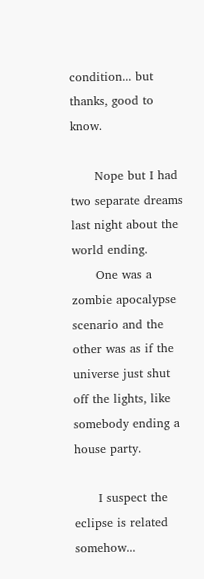condition... but thanks, good to know.

      Nope but I had two separate dreams last night about the world ending.
      One was a zombie apocalypse scenario and the other was as if the universe just shut off the lights, like somebody ending a house party.

      I suspect the eclipse is related somehow...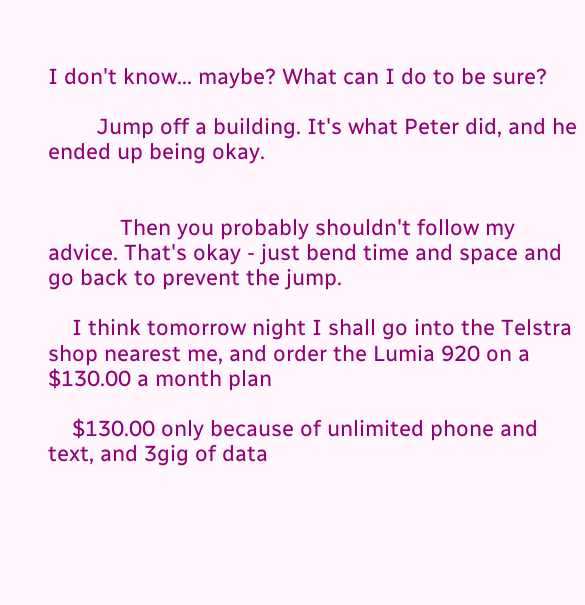I don't know... maybe? What can I do to be sure?

        Jump off a building. It's what Peter did, and he ended up being okay.


            Then you probably shouldn't follow my advice. That's okay - just bend time and space and go back to prevent the jump.

    I think tomorrow night I shall go into the Telstra shop nearest me, and order the Lumia 920 on a $130.00 a month plan

    $130.00 only because of unlimited phone and text, and 3gig of data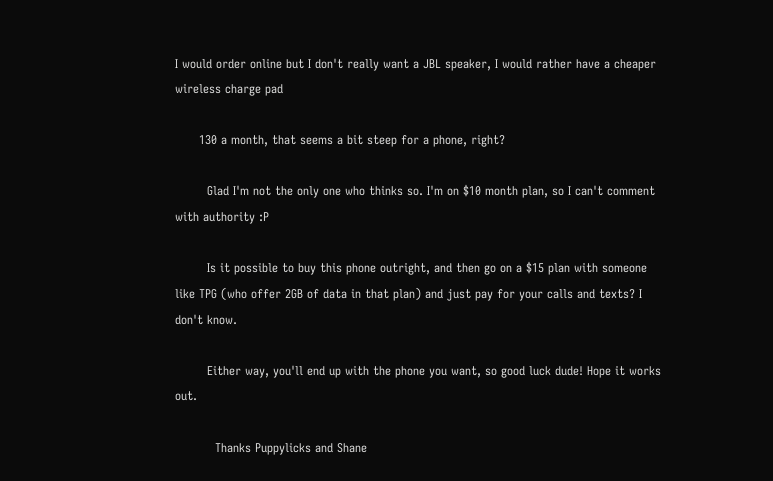I would order online but I don't really want a JBL speaker, I would rather have a cheaper wireless charge pad

      130 a month, that seems a bit steep for a phone, right?

        Glad I'm not the only one who thinks so. I'm on $10 month plan, so I can't comment with authority :P

        Is it possible to buy this phone outright, and then go on a $15 plan with someone like TPG (who offer 2GB of data in that plan) and just pay for your calls and texts? I don't know.

        Either way, you'll end up with the phone you want, so good luck dude! Hope it works out.

          Thanks Puppylicks and Shane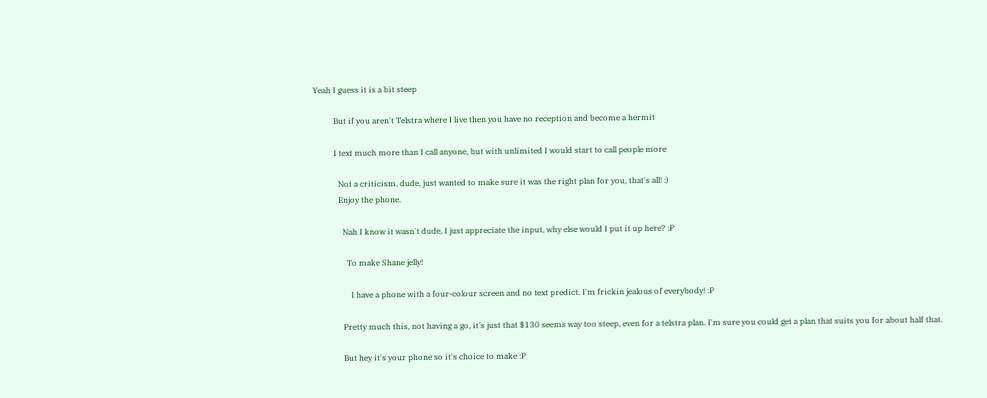Yeah I guess it is a bit steep

          But if you aren't Telstra where I live then you have no reception and become a hermit

          I text much more than I call anyone, but with unlimited I would start to call people more

            Not a criticism, dude, just wanted to make sure it was the right plan for you, that's all! :)
            Enjoy the phone.

              Nah I know it wasn't dude, I just appreciate the input, why else would I put it up here? :P

                To make Shane jelly!

                  I have a phone with a four-colour screen and no text predict. I'm frickin jealous of everybody! :P

              Pretty much this, not having a go, it's just that $130 seems way too steep, even for a telstra plan. I'm sure you could get a plan that suits you for about half that.

              But hey it's your phone so it's choice to make :P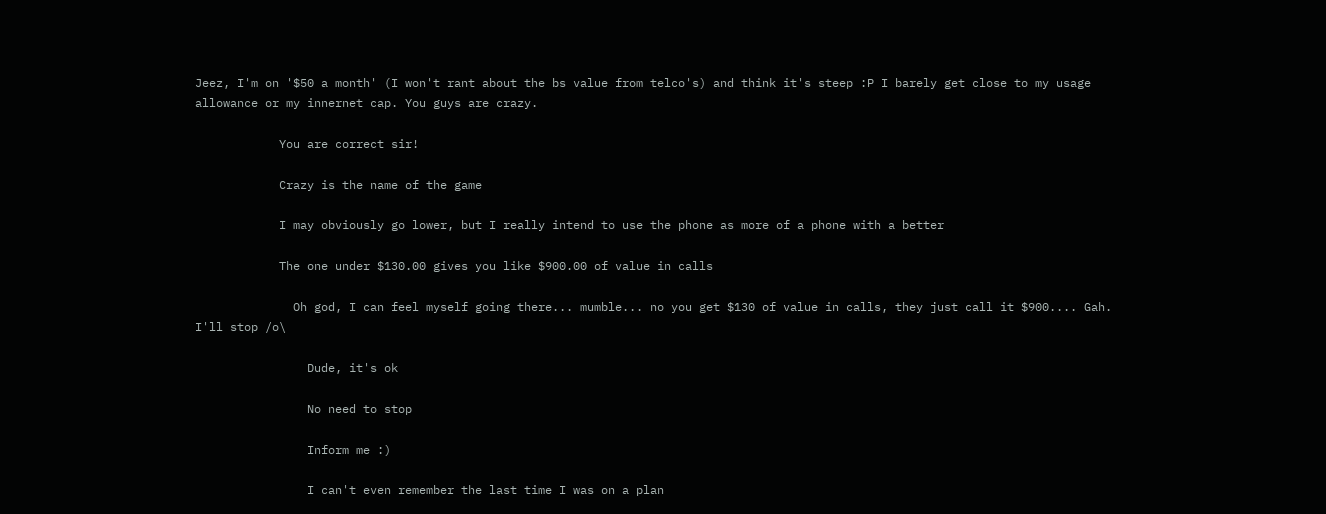Jeez, I'm on '$50 a month' (I won't rant about the bs value from telco's) and think it's steep :P I barely get close to my usage allowance or my innernet cap. You guys are crazy.

            You are correct sir!

            Crazy is the name of the game

            I may obviously go lower, but I really intend to use the phone as more of a phone with a better

            The one under $130.00 gives you like $900.00 of value in calls

              Oh god, I can feel myself going there... mumble... no you get $130 of value in calls, they just call it $900.... Gah. I'll stop /o\

                Dude, it's ok

                No need to stop

                Inform me :)

                I can't even remember the last time I was on a plan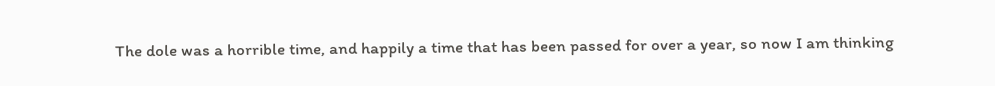The dole was a horrible time, and happily a time that has been passed for over a year, so now I am thinking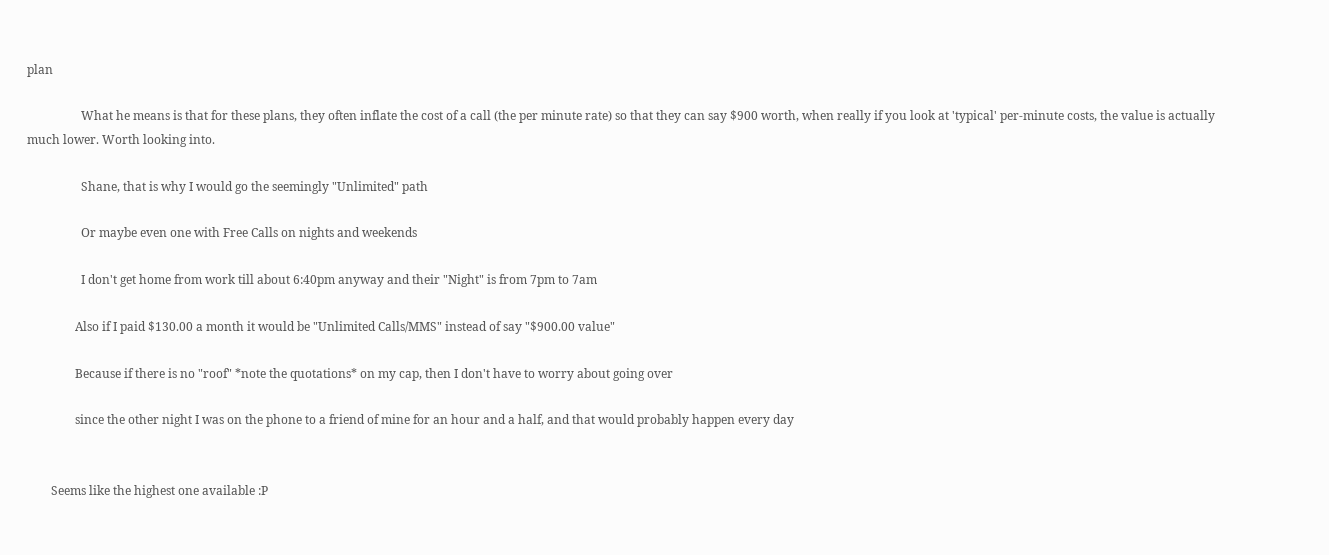plan

                  What he means is that for these plans, they often inflate the cost of a call (the per minute rate) so that they can say $900 worth, when really if you look at 'typical' per-minute costs, the value is actually much lower. Worth looking into.

                  Shane, that is why I would go the seemingly "Unlimited" path

                  Or maybe even one with Free Calls on nights and weekends

                  I don't get home from work till about 6:40pm anyway and their "Night" is from 7pm to 7am

                Also if I paid $130.00 a month it would be "Unlimited Calls/MMS" instead of say "$900.00 value"

                Because if there is no "roof" *note the quotations* on my cap, then I don't have to worry about going over

                since the other night I was on the phone to a friend of mine for an hour and a half, and that would probably happen every day


        Seems like the highest one available :P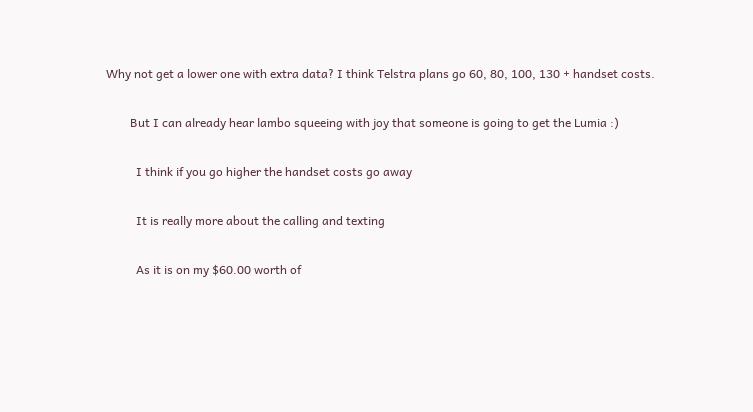Why not get a lower one with extra data? I think Telstra plans go 60, 80, 100, 130 + handset costs.

        But I can already hear lambo squeeing with joy that someone is going to get the Lumia :)

          I think if you go higher the handset costs go away

          It is really more about the calling and texting

          As it is on my $60.00 worth of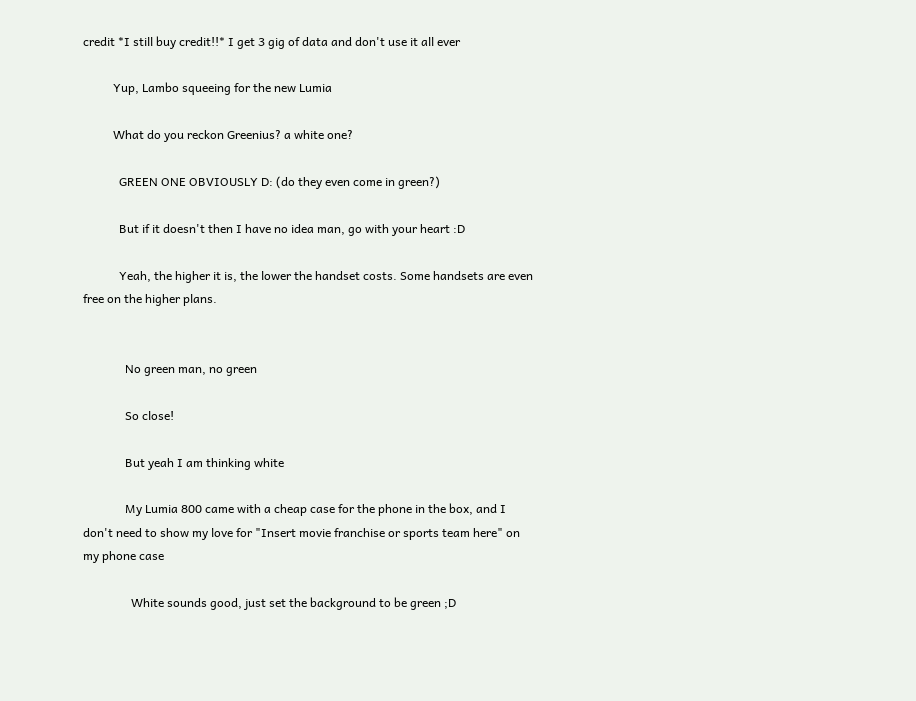credit *I still buy credit!!* I get 3 gig of data and don't use it all ever

          Yup, Lambo squeeing for the new Lumia

          What do you reckon Greenius? a white one?

            GREEN ONE OBVIOUSLY D: (do they even come in green?)

            But if it doesn't then I have no idea man, go with your heart :D

            Yeah, the higher it is, the lower the handset costs. Some handsets are even free on the higher plans.


              No green man, no green

              So close!

              But yeah I am thinking white

              My Lumia 800 came with a cheap case for the phone in the box, and I don't need to show my love for "Insert movie franchise or sports team here" on my phone case

                White sounds good, just set the background to be green ;D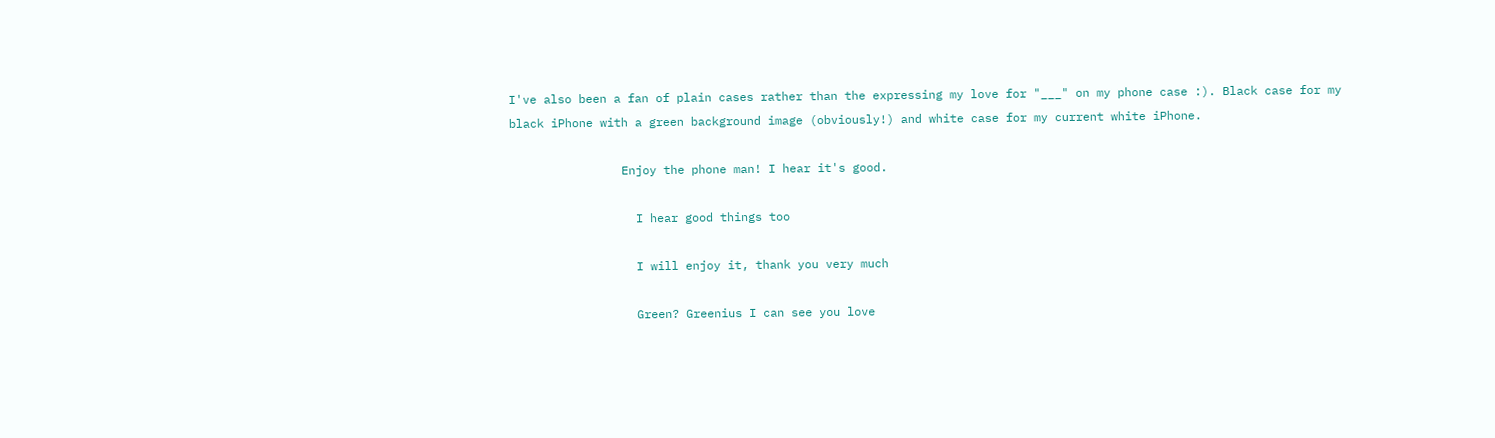I've also been a fan of plain cases rather than the expressing my love for "___" on my phone case :). Black case for my black iPhone with a green background image (obviously!) and white case for my current white iPhone.

                Enjoy the phone man! I hear it's good.

                  I hear good things too

                  I will enjoy it, thank you very much

                  Green? Greenius I can see you love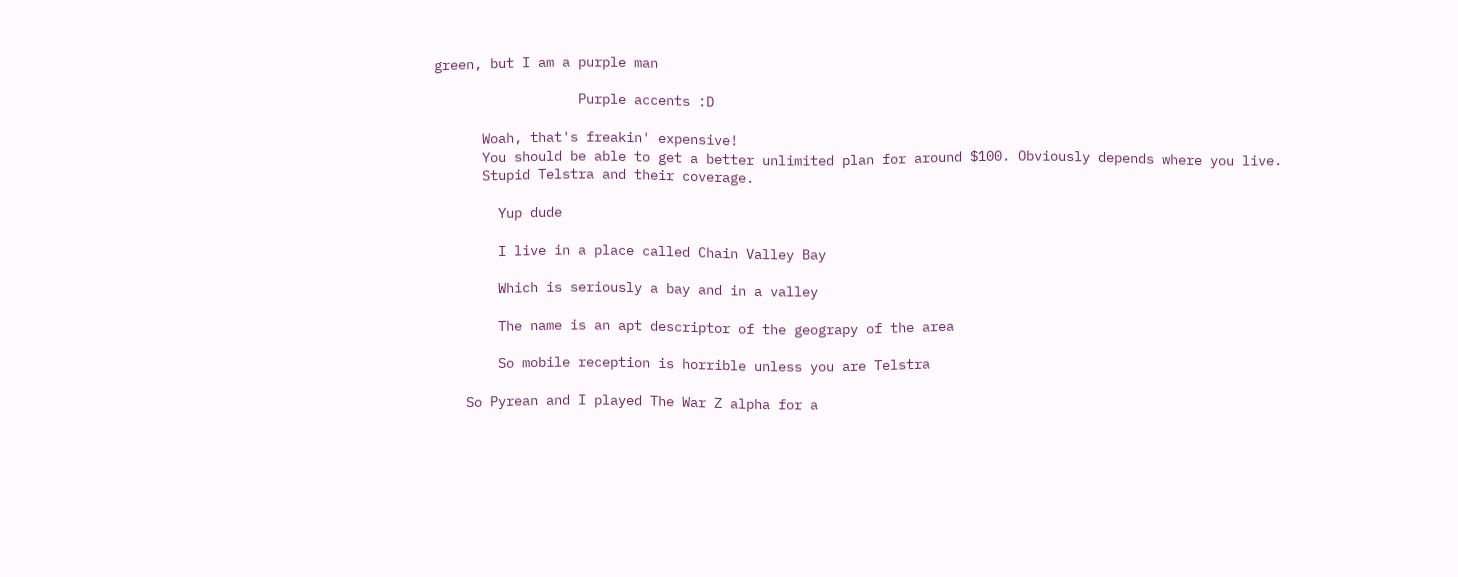green, but I am a purple man

                  Purple accents :D

      Woah, that's freakin' expensive!
      You should be able to get a better unlimited plan for around $100. Obviously depends where you live.
      Stupid Telstra and their coverage.

        Yup dude

        I live in a place called Chain Valley Bay

        Which is seriously a bay and in a valley

        The name is an apt descriptor of the geograpy of the area

        So mobile reception is horrible unless you are Telstra

    So Pyrean and I played The War Z alpha for a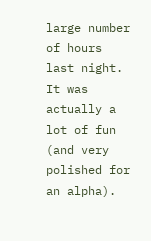large number of hours last night. It was actually a lot of fun (and very polished for an alpha).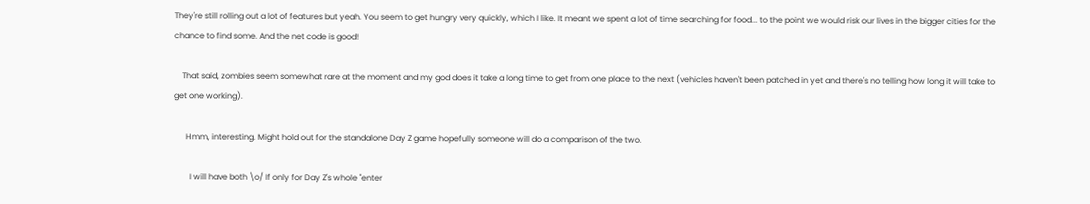They're still rolling out a lot of features but yeah. You seem to get hungry very quickly, which I like. It meant we spent a lot of time searching for food... to the point we would risk our lives in the bigger cities for the chance to find some. And the net code is good!

    That said, zombies seem somewhat rare at the moment and my god does it take a long time to get from one place to the next (vehicles haven't been patched in yet and there's no telling how long it will take to get one working).

      Hmm, interesting. Might hold out for the standalone Day Z game hopefully someone will do a comparison of the two.

        I will have both \o/ If only for Day Z's whole "enter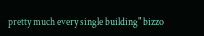pretty much every single building" bizzo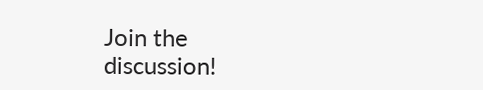Join the discussion!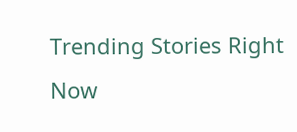Trending Stories Right Now